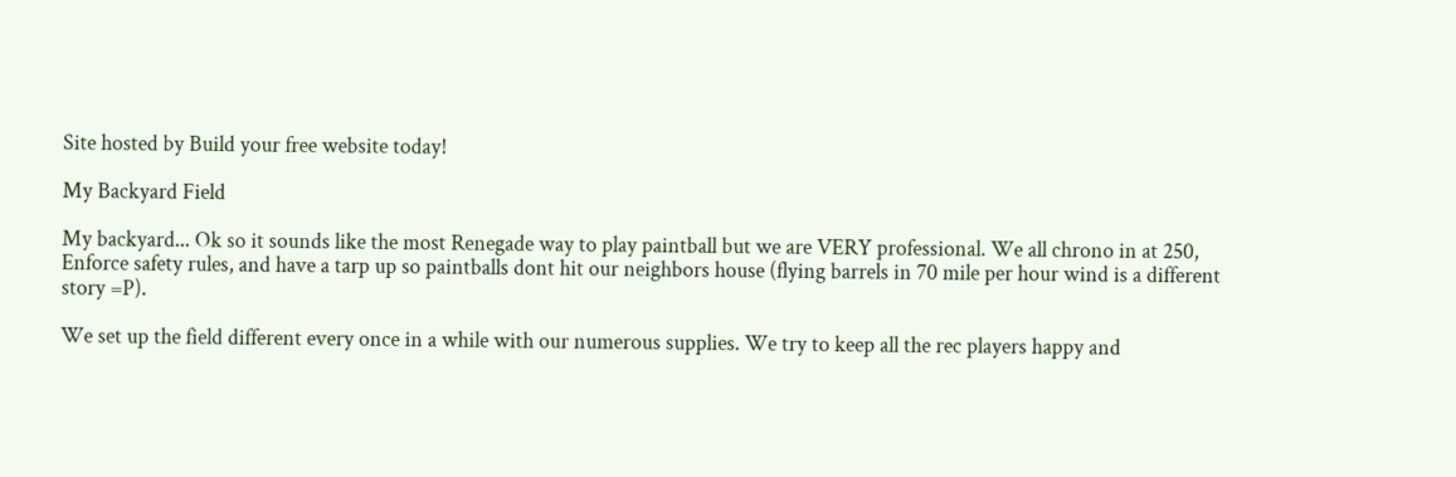Site hosted by Build your free website today!

My Backyard Field

My backyard... Ok so it sounds like the most Renegade way to play paintball but we are VERY professional. We all chrono in at 250, Enforce safety rules, and have a tarp up so paintballs dont hit our neighbors house (flying barrels in 70 mile per hour wind is a different story =P).

We set up the field different every once in a while with our numerous supplies. We try to keep all the rec players happy and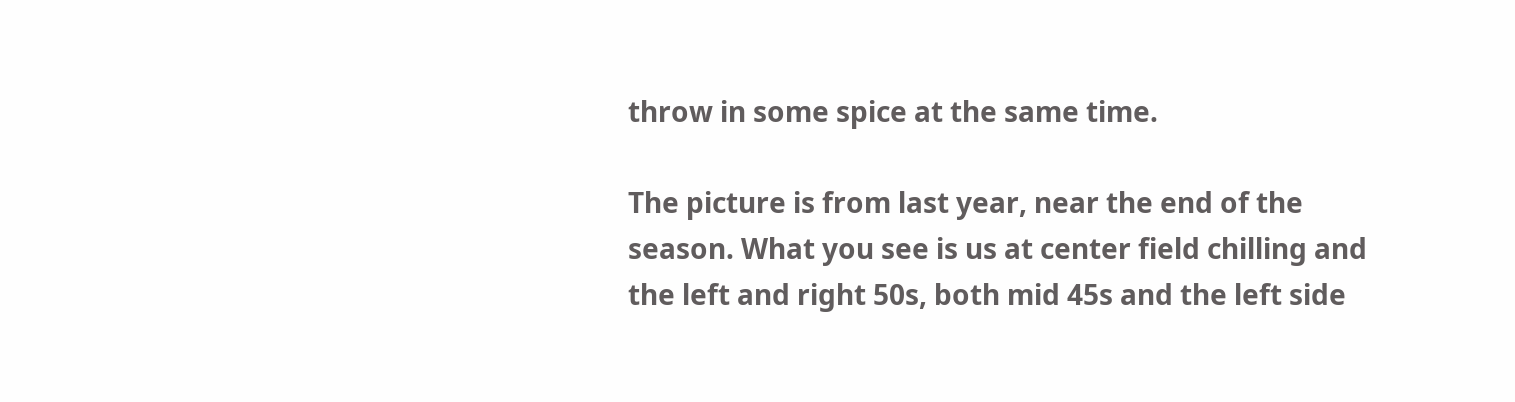throw in some spice at the same time.

The picture is from last year, near the end of the season. What you see is us at center field chilling and the left and right 50s, both mid 45s and the left side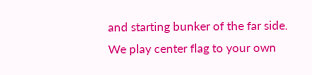and starting bunker of the far side. We play center flag to your own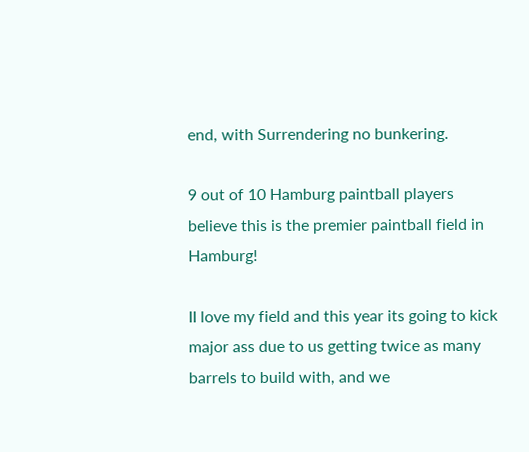end, with Surrendering no bunkering.

9 out of 10 Hamburg paintball players believe this is the premier paintball field in Hamburg!

II love my field and this year its going to kick major ass due to us getting twice as many barrels to build with, and we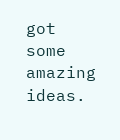got some amazing ideas.